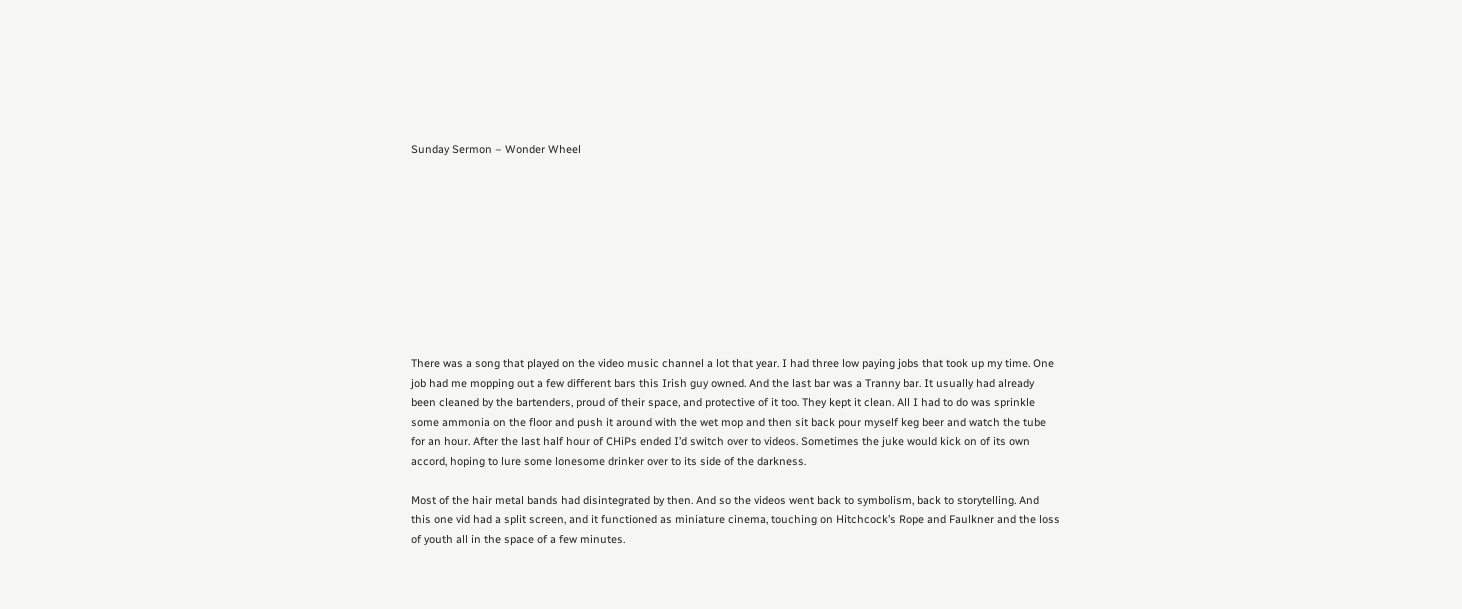Sunday Sermon – Wonder Wheel










There was a song that played on the video music channel a lot that year. I had three low paying jobs that took up my time. One job had me mopping out a few different bars this Irish guy owned. And the last bar was a Tranny bar. It usually had already been cleaned by the bartenders, proud of their space, and protective of it too. They kept it clean. All I had to do was sprinkle some ammonia on the floor and push it around with the wet mop and then sit back pour myself keg beer and watch the tube for an hour. After the last half hour of CHiPs ended I’d switch over to videos. Sometimes the juke would kick on of its own accord, hoping to lure some lonesome drinker over to its side of the darkness.

Most of the hair metal bands had disintegrated by then. And so the videos went back to symbolism, back to storytelling. And this one vid had a split screen, and it functioned as miniature cinema, touching on Hitchcock’s Rope and Faulkner and the loss of youth all in the space of a few minutes.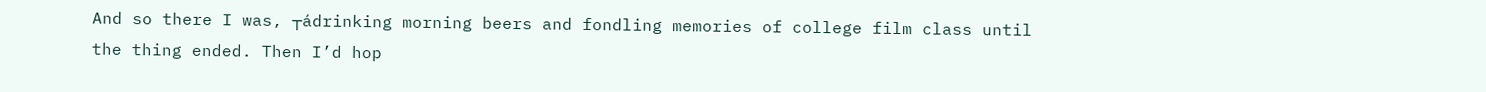And so there I was, ┬ádrinking morning beers and fondling memories of college film class until the thing ended. Then I’d hop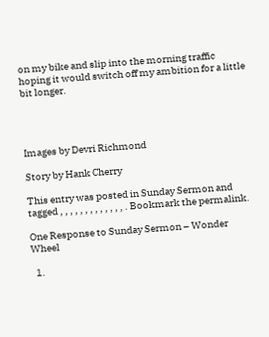on my bike and slip into the morning traffic hoping it would switch off my ambition for a little bit longer.




Images by Devri Richmond

Story by Hank Cherry

This entry was posted in Sunday Sermon and tagged , , , , , , , , , , , , , . Bookmark the permalink.

One Response to Sunday Sermon – Wonder Wheel

  1.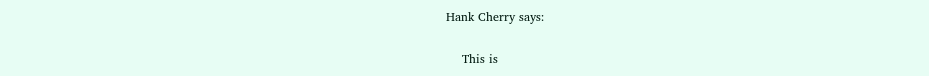Hank Cherry says:

    This is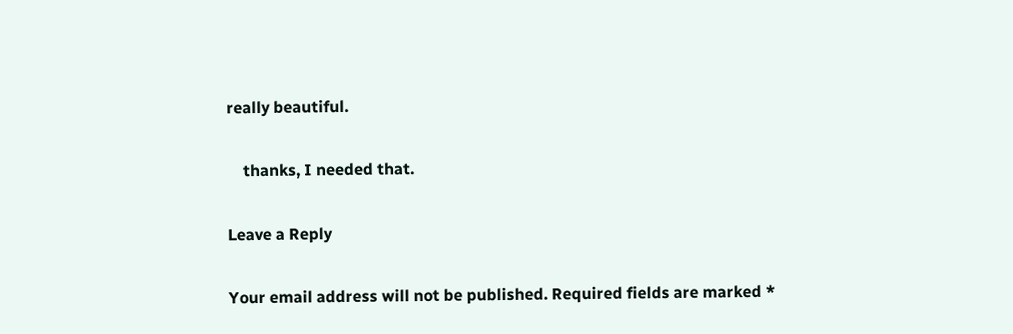really beautiful.

    thanks, I needed that.

Leave a Reply

Your email address will not be published. Required fields are marked *